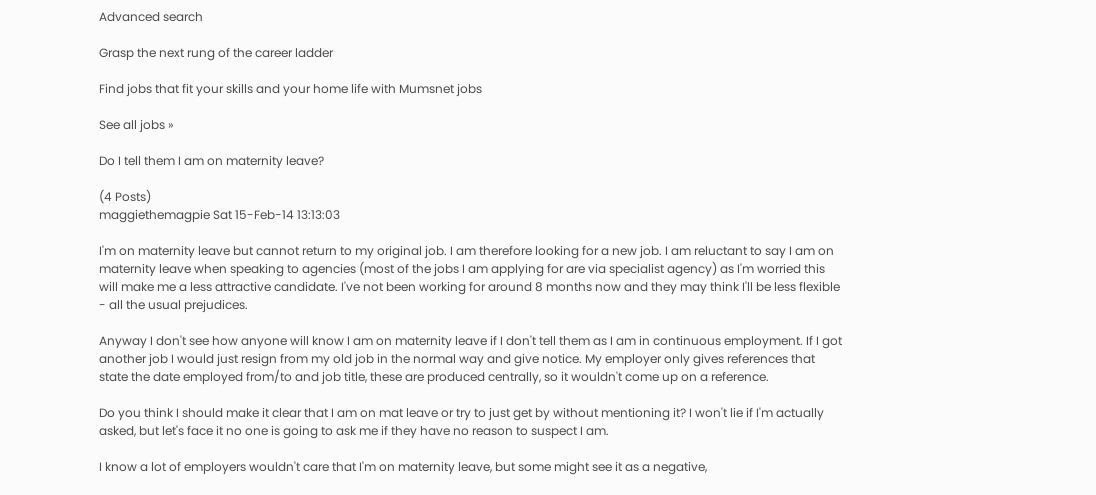Advanced search

Grasp the next rung of the career ladder

Find jobs that fit your skills and your home life with Mumsnet jobs

See all jobs »

Do I tell them I am on maternity leave?

(4 Posts)
maggiethemagpie Sat 15-Feb-14 13:13:03

I'm on maternity leave but cannot return to my original job. I am therefore looking for a new job. I am reluctant to say I am on maternity leave when speaking to agencies (most of the jobs I am applying for are via specialist agency) as I'm worried this will make me a less attractive candidate. I've not been working for around 8 months now and they may think I'll be less flexible - all the usual prejudices.

Anyway I don't see how anyone will know I am on maternity leave if I don't tell them as I am in continuous employment. If I got another job I would just resign from my old job in the normal way and give notice. My employer only gives references that state the date employed from/to and job title, these are produced centrally, so it wouldn't come up on a reference.

Do you think I should make it clear that I am on mat leave or try to just get by without mentioning it? I won't lie if I'm actually asked, but let's face it no one is going to ask me if they have no reason to suspect I am.

I know a lot of employers wouldn't care that I'm on maternity leave, but some might see it as a negative,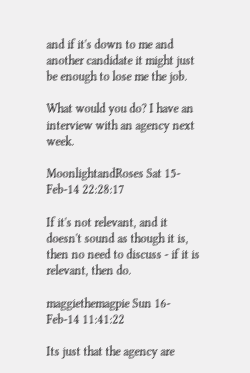and if it's down to me and another candidate it might just be enough to lose me the job.

What would you do? I have an interview with an agency next week.

MoonlightandRoses Sat 15-Feb-14 22:28:17

If it's not relevant, and it doesn't sound as though it is, then no need to discuss - if it is relevant, then do.

maggiethemagpie Sun 16-Feb-14 11:41:22

Its just that the agency are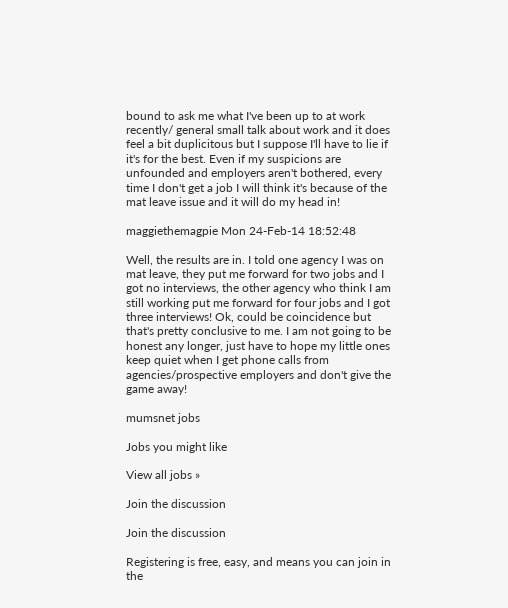bound to ask me what I've been up to at work recently/ general small talk about work and it does feel a bit duplicitous but I suppose I'll have to lie if it's for the best. Even if my suspicions are unfounded and employers aren't bothered, every time I don't get a job I will think it's because of the mat leave issue and it will do my head in!

maggiethemagpie Mon 24-Feb-14 18:52:48

Well, the results are in. I told one agency I was on mat leave, they put me forward for two jobs and I got no interviews, the other agency who think I am still working put me forward for four jobs and I got three interviews! Ok, could be coincidence but that's pretty conclusive to me. I am not going to be honest any longer, just have to hope my little ones keep quiet when I get phone calls from agencies/prospective employers and don't give the game away!

mumsnet jobs

Jobs you might like

View all jobs »

Join the discussion

Join the discussion

Registering is free, easy, and means you can join in the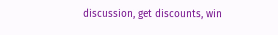discussion, get discounts, win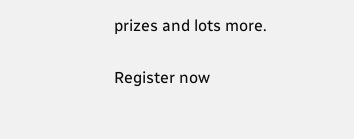prizes and lots more.

Register now